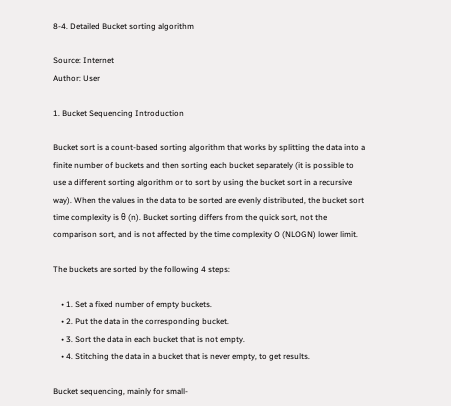8-4. Detailed Bucket sorting algorithm

Source: Internet
Author: User

1. Bucket Sequencing Introduction

Bucket sort is a count-based sorting algorithm that works by splitting the data into a finite number of buckets and then sorting each bucket separately (it is possible to use a different sorting algorithm or to sort by using the bucket sort in a recursive way). When the values in the data to be sorted are evenly distributed, the bucket sort time complexity is θ (n). Bucket sorting differs from the quick sort, not the comparison sort, and is not affected by the time complexity O (NLOGN) lower limit.

The buckets are sorted by the following 4 steps:

    • 1. Set a fixed number of empty buckets.
    • 2. Put the data in the corresponding bucket.
    • 3. Sort the data in each bucket that is not empty.
    • 4. Stitching the data in a bucket that is never empty, to get results.

Bucket sequencing, mainly for small-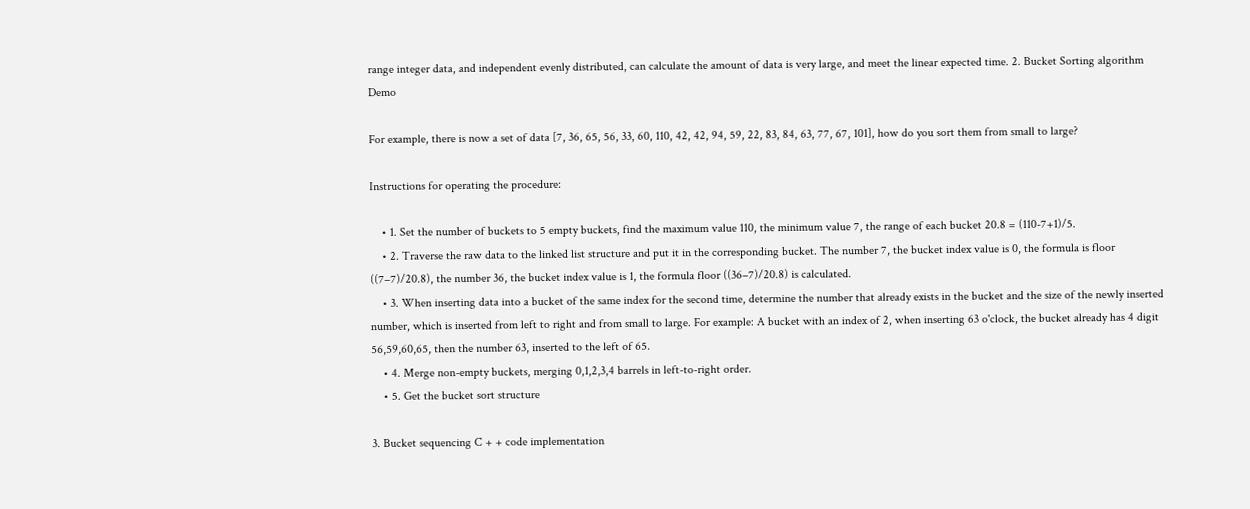range integer data, and independent evenly distributed, can calculate the amount of data is very large, and meet the linear expected time. 2. Bucket Sorting algorithm Demo

For example, there is now a set of data [7, 36, 65, 56, 33, 60, 110, 42, 42, 94, 59, 22, 83, 84, 63, 77, 67, 101], how do you sort them from small to large?

Instructions for operating the procedure:

    • 1. Set the number of buckets to 5 empty buckets, find the maximum value 110, the minimum value 7, the range of each bucket 20.8 = (110-7+1)/5.
    • 2. Traverse the raw data to the linked list structure and put it in the corresponding bucket. The number 7, the bucket index value is 0, the formula is floor ((7–7)/20.8), the number 36, the bucket index value is 1, the formula floor ((36–7)/20.8) is calculated.
    • 3. When inserting data into a bucket of the same index for the second time, determine the number that already exists in the bucket and the size of the newly inserted number, which is inserted from left to right and from small to large. For example: A bucket with an index of 2, when inserting 63 o'clock, the bucket already has 4 digit 56,59,60,65, then the number 63, inserted to the left of 65.
    • 4. Merge non-empty buckets, merging 0,1,2,3,4 barrels in left-to-right order.
    • 5. Get the bucket sort structure

3. Bucket sequencing C + + code implementation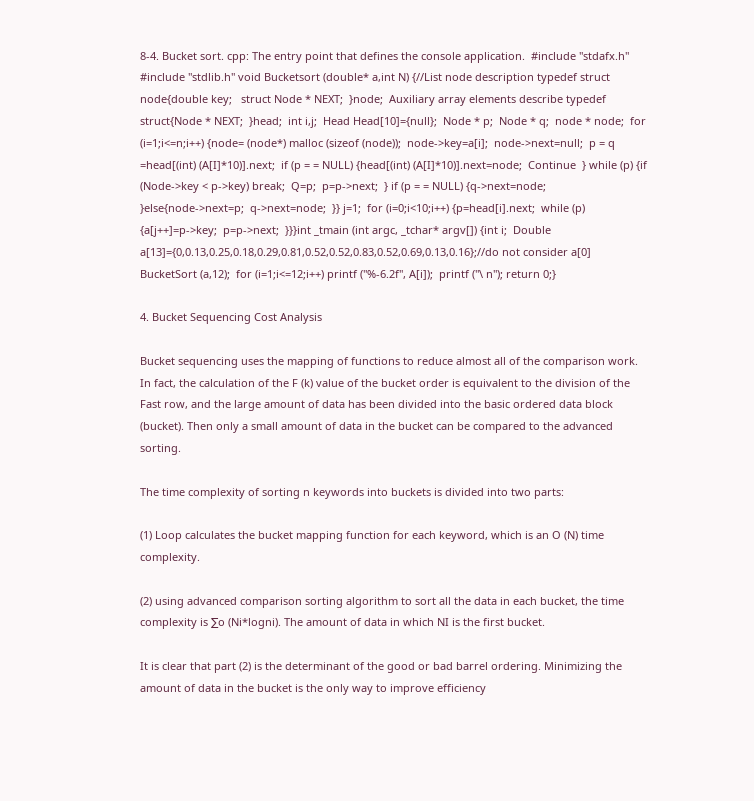8-4. Bucket sort. cpp: The entry point that defines the console application.  #include "stdafx.h" #include "stdlib.h" void Bucketsort (double* a,int N) {//List node description typedef struct node{double key;   struct Node * NEXT;  }node;  Auxiliary array elements describe typedef struct{Node * NEXT;  }head;  int i,j;  Head Head[10]={null};  Node * p;  Node * q;  node * node;  for (i=1;i<=n;i++) {node= (node*) malloc (sizeof (node));  node->key=a[i];  node->next=null;  p = q =head[(int) (A[I]*10)].next;  if (p = = NULL) {head[(int) (A[I]*10)].next=node;  Continue  } while (p) {if (Node->key < p->key) break;  Q=p;  p=p->next;  } if (p = = NULL) {q->next=node;  }else{node->next=p;  q->next=node;  }} j=1;  for (i=0;i<10;i++) {p=head[i].next;  while (p) {a[j++]=p->key;  p=p->next;  }}}int _tmain (int argc, _tchar* argv[]) {int i;  Double a[13]={0,0.13,0.25,0.18,0.29,0.81,0.52,0.52,0.83,0.52,0.69,0.13,0.16};//do not consider a[0] BucketSort (a,12);  for (i=1;i<=12;i++) printf ("%-6.2f", A[i]);  printf ("\ n"); return 0;}

4. Bucket Sequencing Cost Analysis

Bucket sequencing uses the mapping of functions to reduce almost all of the comparison work. In fact, the calculation of the F (k) value of the bucket order is equivalent to the division of the Fast row, and the large amount of data has been divided into the basic ordered data block (bucket). Then only a small amount of data in the bucket can be compared to the advanced sorting.

The time complexity of sorting n keywords into buckets is divided into two parts:

(1) Loop calculates the bucket mapping function for each keyword, which is an O (N) time complexity.

(2) using advanced comparison sorting algorithm to sort all the data in each bucket, the time complexity is ∑o (Ni*logni). The amount of data in which NI is the first bucket.

It is clear that part (2) is the determinant of the good or bad barrel ordering. Minimizing the amount of data in the bucket is the only way to improve efficiency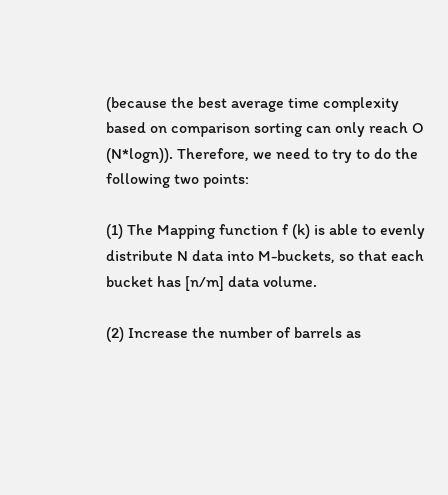(because the best average time complexity based on comparison sorting can only reach O (N*logn)). Therefore, we need to try to do the following two points:

(1) The Mapping function f (k) is able to evenly distribute N data into M-buckets, so that each bucket has [n/m] data volume.

(2) Increase the number of barrels as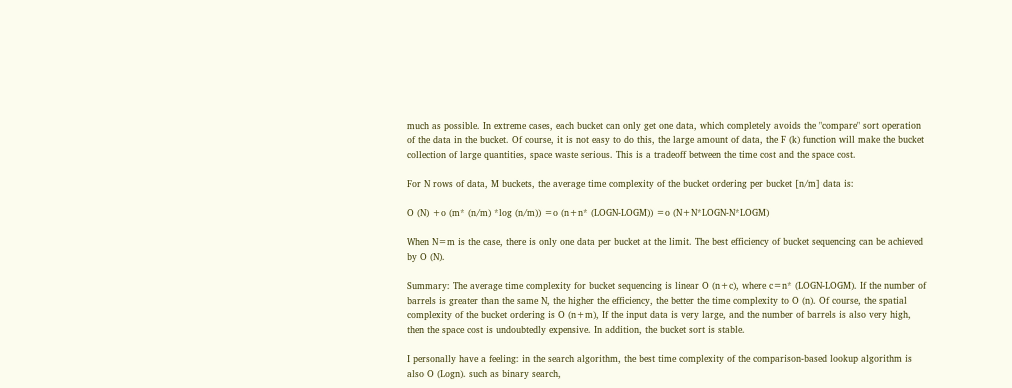much as possible. In extreme cases, each bucket can only get one data, which completely avoids the "compare" sort operation of the data in the bucket. Of course, it is not easy to do this, the large amount of data, the F (k) function will make the bucket collection of large quantities, space waste serious. This is a tradeoff between the time cost and the space cost.

For N rows of data, M buckets, the average time complexity of the bucket ordering per bucket [n/m] data is:

O (N) +o (m* (n/m) *log (n/m)) =o (n+n* (LOGN-LOGM)) =o (N+N*LOGN-N*LOGM)

When N=m is the case, there is only one data per bucket at the limit. The best efficiency of bucket sequencing can be achieved by O (N).

Summary: The average time complexity for bucket sequencing is linear O (n+c), where c=n* (LOGN-LOGM). If the number of barrels is greater than the same N, the higher the efficiency, the better the time complexity to O (n). Of course, the spatial complexity of the bucket ordering is O (n+m), If the input data is very large, and the number of barrels is also very high, then the space cost is undoubtedly expensive. In addition, the bucket sort is stable.

I personally have a feeling: in the search algorithm, the best time complexity of the comparison-based lookup algorithm is also O (Logn). such as binary search,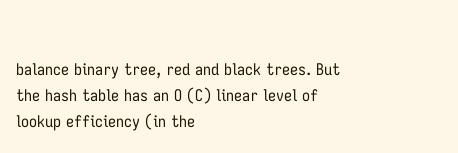balance binary tree, red and black trees. But the hash table has an O (C) linear level of lookup efficiency (in the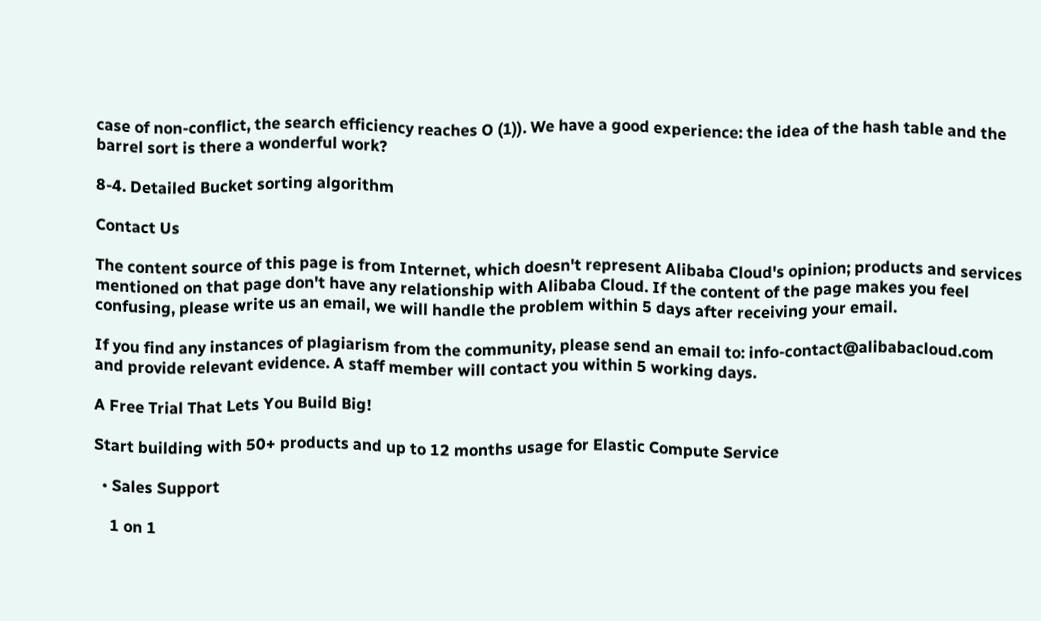case of non-conflict, the search efficiency reaches O (1)). We have a good experience: the idea of the hash table and the barrel sort is there a wonderful work?

8-4. Detailed Bucket sorting algorithm

Contact Us

The content source of this page is from Internet, which doesn't represent Alibaba Cloud's opinion; products and services mentioned on that page don't have any relationship with Alibaba Cloud. If the content of the page makes you feel confusing, please write us an email, we will handle the problem within 5 days after receiving your email.

If you find any instances of plagiarism from the community, please send an email to: info-contact@alibabacloud.com and provide relevant evidence. A staff member will contact you within 5 working days.

A Free Trial That Lets You Build Big!

Start building with 50+ products and up to 12 months usage for Elastic Compute Service

  • Sales Support

    1 on 1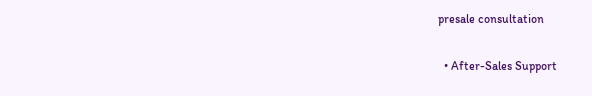presale consultation

  • After-Sales Support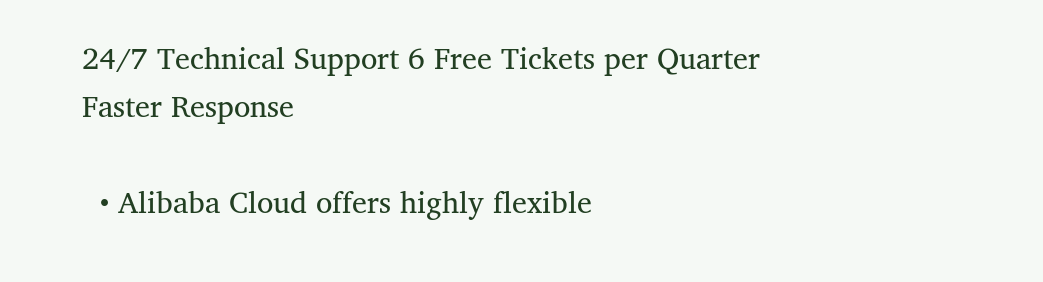24/7 Technical Support 6 Free Tickets per Quarter Faster Response

  • Alibaba Cloud offers highly flexible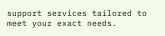support services tailored to meet your exact needs.